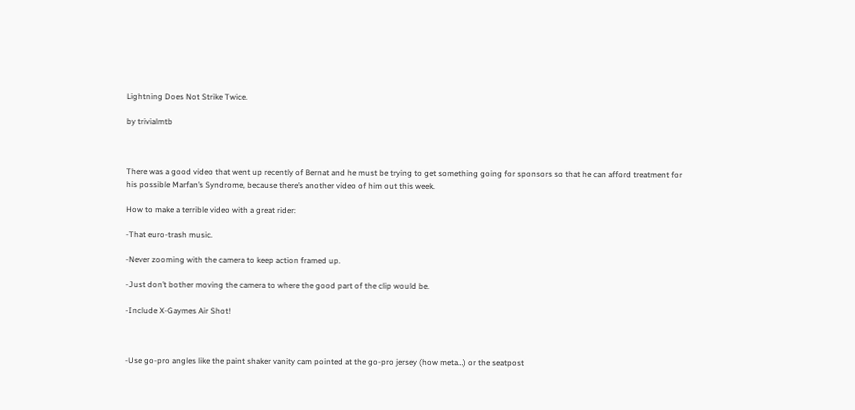Lightning Does Not Strike Twice.

by trivialmtb



There was a good video that went up recently of Bernat and he must be trying to get something going for sponsors so that he can afford treatment for his possible Marfan’s Syndrome, because there’s another video of him out this week.

How to make a terrible video with a great rider:

-That euro-trash music.

-Never zooming with the camera to keep action framed up.

-Just don’t bother moving the camera to where the good part of the clip would be.

-Include X-Gaymes Air Shot!



-Use go-pro angles like the paint shaker vanity cam pointed at the go-pro jersey (how meta…) or the seatpost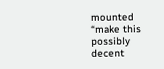mounted “make this possibly decent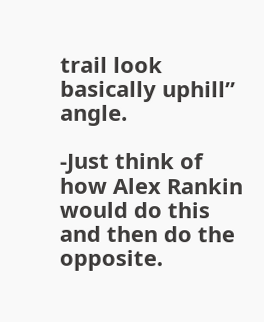trail look basically uphill” angle.

-Just think of how Alex Rankin would do this and then do the opposite.